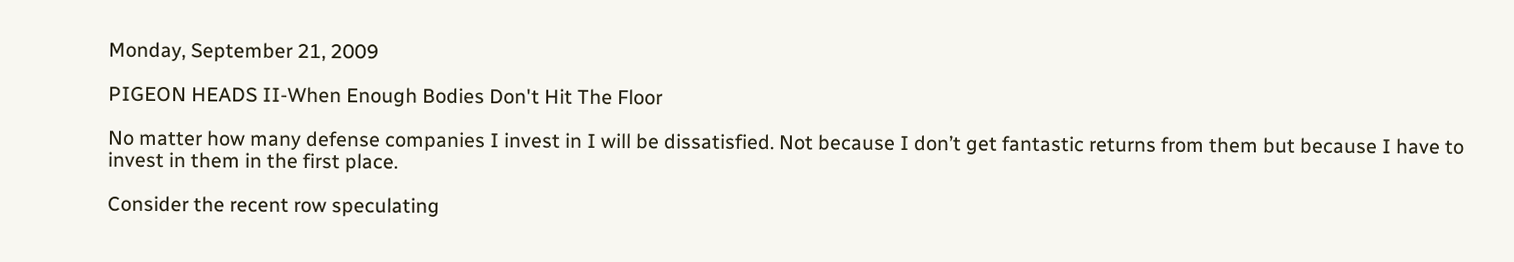Monday, September 21, 2009

PIGEON HEADS II-When Enough Bodies Don't Hit The Floor

No matter how many defense companies I invest in I will be dissatisfied. Not because I don’t get fantastic returns from them but because I have to invest in them in the first place.

Consider the recent row speculating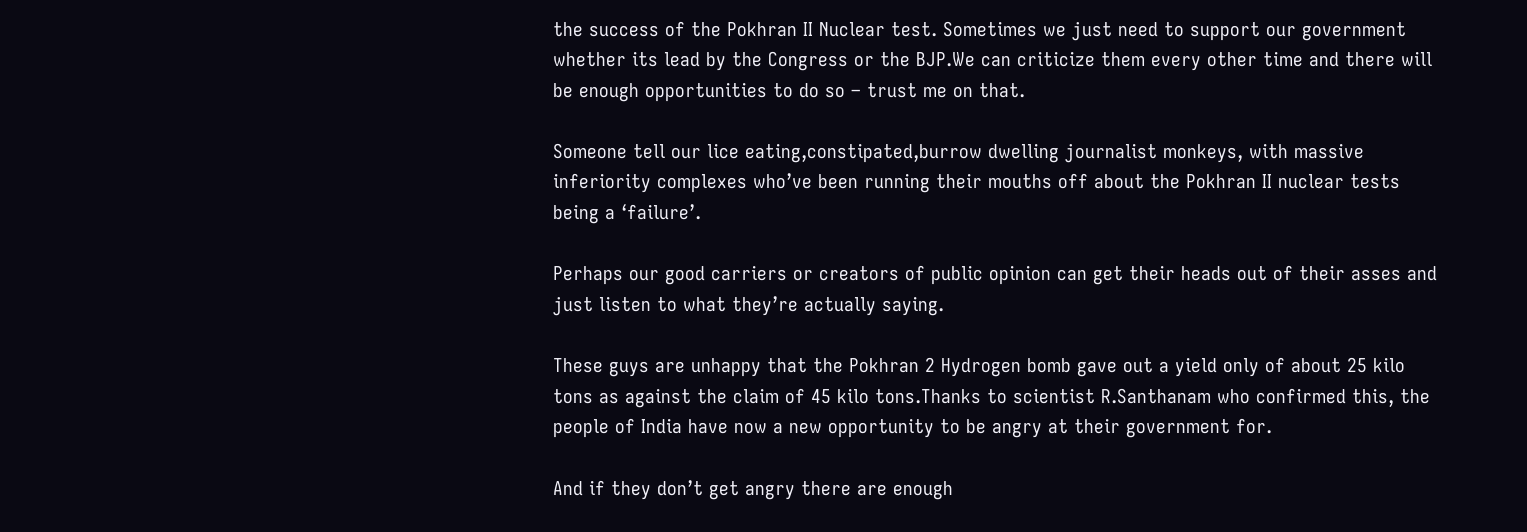the success of the Pokhran II Nuclear test. Sometimes we just need to support our government whether its lead by the Congress or the BJP.We can criticize them every other time and there will be enough opportunities to do so – trust me on that.

Someone tell our lice eating,constipated,burrow dwelling journalist monkeys, with massive inferiority complexes who’ve been running their mouths off about the Pokhran II nuclear tests being a ‘failure’.

Perhaps our good carriers or creators of public opinion can get their heads out of their asses and just listen to what they’re actually saying.

These guys are unhappy that the Pokhran 2 Hydrogen bomb gave out a yield only of about 25 kilo tons as against the claim of 45 kilo tons.Thanks to scientist R.Santhanam who confirmed this, the people of India have now a new opportunity to be angry at their government for.

And if they don’t get angry there are enough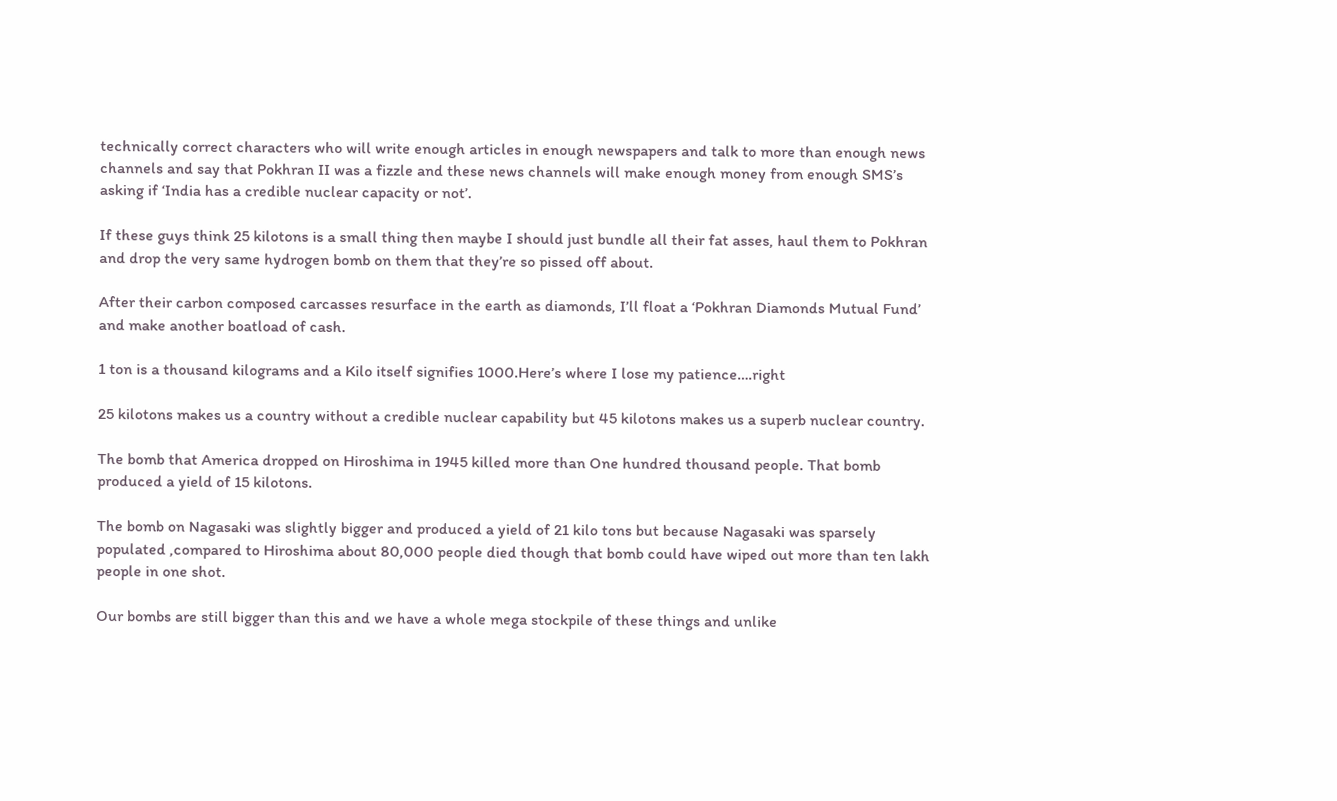technically correct characters who will write enough articles in enough newspapers and talk to more than enough news channels and say that Pokhran II was a fizzle and these news channels will make enough money from enough SMS’s asking if ‘India has a credible nuclear capacity or not’.

If these guys think 25 kilotons is a small thing then maybe I should just bundle all their fat asses, haul them to Pokhran and drop the very same hydrogen bomb on them that they’re so pissed off about.

After their carbon composed carcasses resurface in the earth as diamonds, I’ll float a ‘Pokhran Diamonds Mutual Fund’ and make another boatload of cash.

1 ton is a thousand kilograms and a Kilo itself signifies 1000.Here’s where I lose my patience….right

25 kilotons makes us a country without a credible nuclear capability but 45 kilotons makes us a superb nuclear country.

The bomb that America dropped on Hiroshima in 1945 killed more than One hundred thousand people. That bomb produced a yield of 15 kilotons.

The bomb on Nagasaki was slightly bigger and produced a yield of 21 kilo tons but because Nagasaki was sparsely populated ,compared to Hiroshima about 80,000 people died though that bomb could have wiped out more than ten lakh people in one shot.

Our bombs are still bigger than this and we have a whole mega stockpile of these things and unlike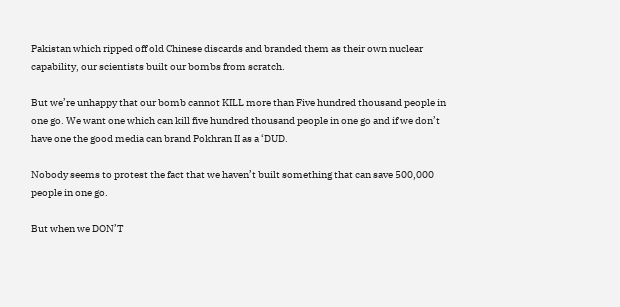Pakistan which ripped off old Chinese discards and branded them as their own nuclear capability, our scientists built our bombs from scratch.

But we’re unhappy that our bomb cannot KILL more than Five hundred thousand people in one go. We want one which can kill five hundred thousand people in one go and if we don’t have one the good media can brand Pokhran II as a ‘DUD.

Nobody seems to protest the fact that we haven’t built something that can save 500,000 people in one go.

But when we DON’T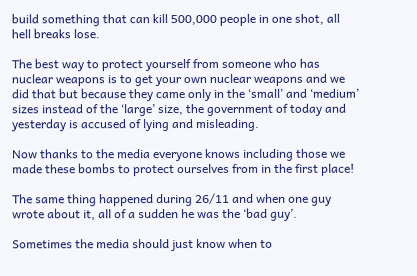build something that can kill 500,000 people in one shot, all hell breaks lose.

The best way to protect yourself from someone who has nuclear weapons is to get your own nuclear weapons and we did that but because they came only in the ‘small’ and ‘medium’ sizes instead of the ‘large’ size, the government of today and yesterday is accused of lying and misleading.

Now thanks to the media everyone knows including those we made these bombs to protect ourselves from in the first place!

The same thing happened during 26/11 and when one guy wrote about it, all of a sudden he was the ‘bad guy’.

Sometimes the media should just know when to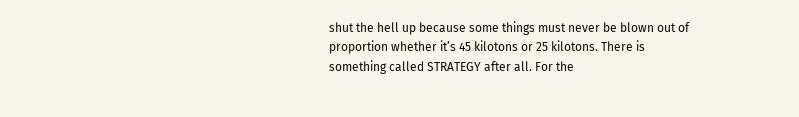shut the hell up because some things must never be blown out of proportion whether it’s 45 kilotons or 25 kilotons. There is something called STRATEGY after all. For the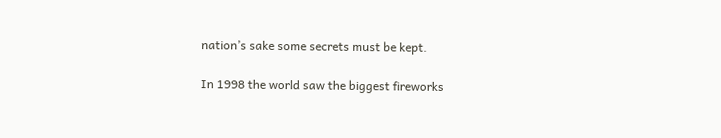nation’s sake some secrets must be kept.

In 1998 the world saw the biggest fireworks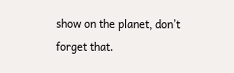show on the planet, don’t forget that.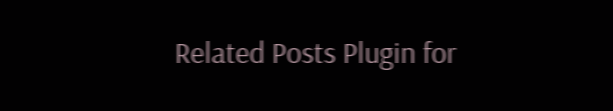Related Posts Plugin for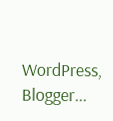WordPress, Blogger...